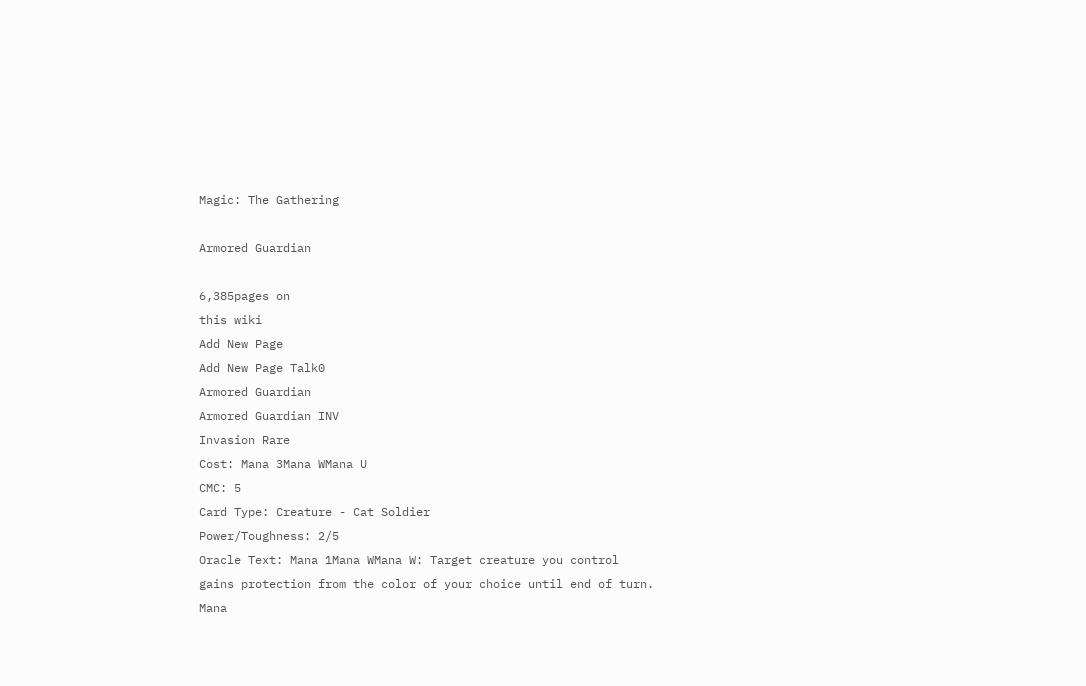Magic: The Gathering

Armored Guardian

6,385pages on
this wiki
Add New Page
Add New Page Talk0
Armored Guardian
Armored Guardian INV
Invasion Rare
Cost: Mana 3Mana WMana U
CMC: 5
Card Type: Creature - Cat Soldier
Power/Toughness: 2/5
Oracle Text: Mana 1Mana WMana W: Target creature you control gains protection from the color of your choice until end of turn.
Mana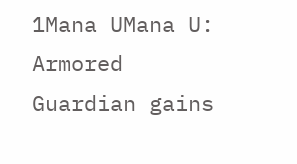1Mana UMana U: Armored Guardian gains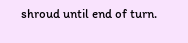shroud until end of turn.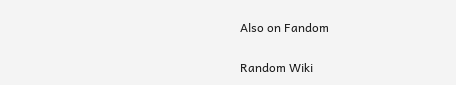Also on Fandom

Random Wiki